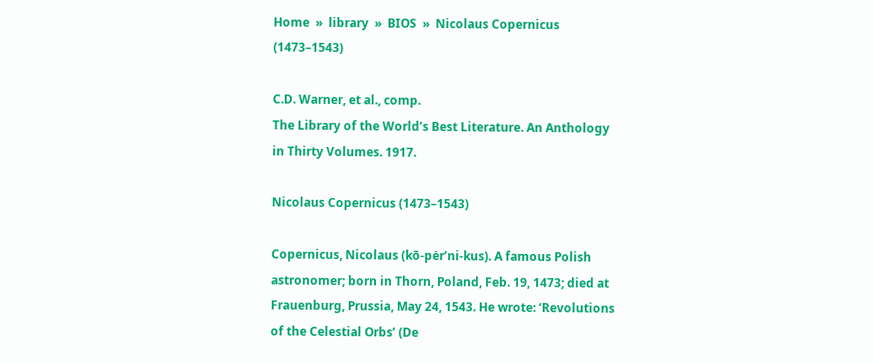Home  »  library  »  BIOS  »  Nicolaus Copernicus (1473–1543)

C.D. Warner, et al., comp.
The Library of the World’s Best Literature. An Anthology in Thirty Volumes. 1917.

Nicolaus Copernicus (1473–1543)

Copernicus, Nicolaus (kō-pėr’ni-kus). A famous Polish astronomer; born in Thorn, Poland, Feb. 19, 1473; died at Frauenburg, Prussia, May 24, 1543. He wrote: ‘Revolutions of the Celestial Orbs’ (De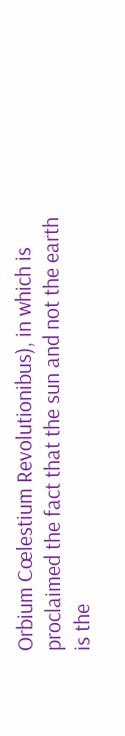Orbium Cœlestium Revolutionibus), in which is proclaimed the fact that the sun and not the earth is the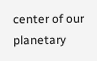center of our planetary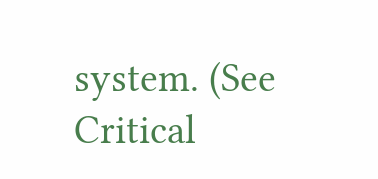system. (See Critical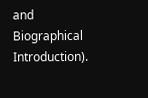and Biographical Introduction).